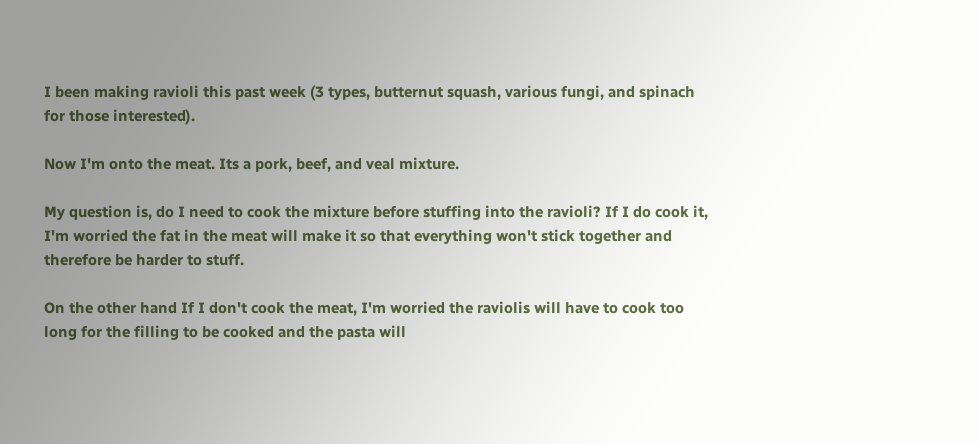I been making ravioli this past week (3 types, butternut squash, various fungi, and spinach for those interested).

Now I'm onto the meat. Its a pork, beef, and veal mixture.

My question is, do I need to cook the mixture before stuffing into the ravioli? If I do cook it, I'm worried the fat in the meat will make it so that everything won't stick together and therefore be harder to stuff.

On the other hand If I don't cook the meat, I'm worried the raviolis will have to cook too long for the filling to be cooked and the pasta will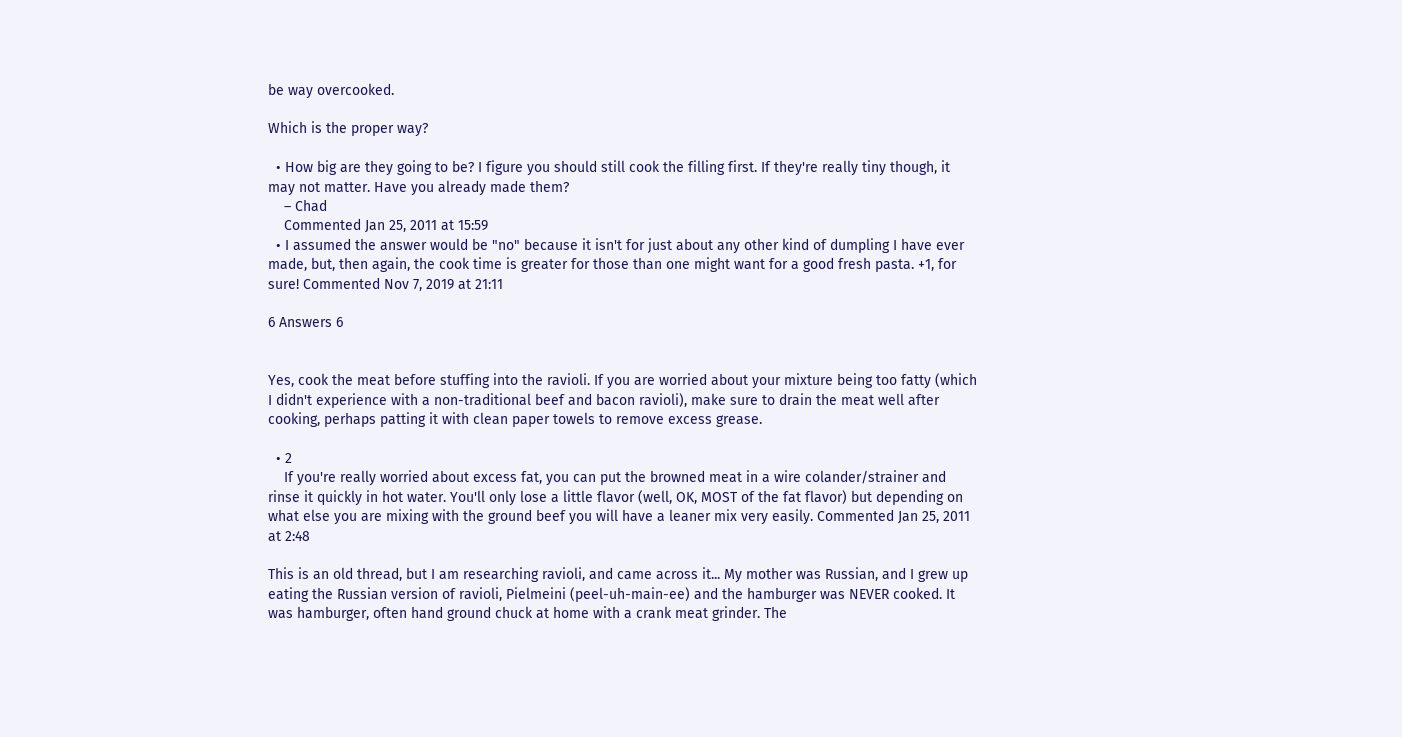be way overcooked.

Which is the proper way?

  • How big are they going to be? I figure you should still cook the filling first. If they're really tiny though, it may not matter. Have you already made them?
    – Chad
    Commented Jan 25, 2011 at 15:59
  • I assumed the answer would be "no" because it isn't for just about any other kind of dumpling I have ever made, but, then again, the cook time is greater for those than one might want for a good fresh pasta. +1, for sure! Commented Nov 7, 2019 at 21:11

6 Answers 6


Yes, cook the meat before stuffing into the ravioli. If you are worried about your mixture being too fatty (which I didn't experience with a non-traditional beef and bacon ravioli), make sure to drain the meat well after cooking, perhaps patting it with clean paper towels to remove excess grease.

  • 2
    If you're really worried about excess fat, you can put the browned meat in a wire colander/strainer and rinse it quickly in hot water. You'll only lose a little flavor (well, OK, MOST of the fat flavor) but depending on what else you are mixing with the ground beef you will have a leaner mix very easily. Commented Jan 25, 2011 at 2:48

This is an old thread, but I am researching ravioli, and came across it... My mother was Russian, and I grew up eating the Russian version of ravioli, Pielmeini (peel-uh-main-ee) and the hamburger was NEVER cooked. It was hamburger, often hand ground chuck at home with a crank meat grinder. The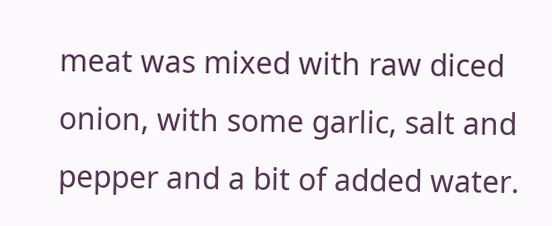meat was mixed with raw diced onion, with some garlic, salt and pepper and a bit of added water.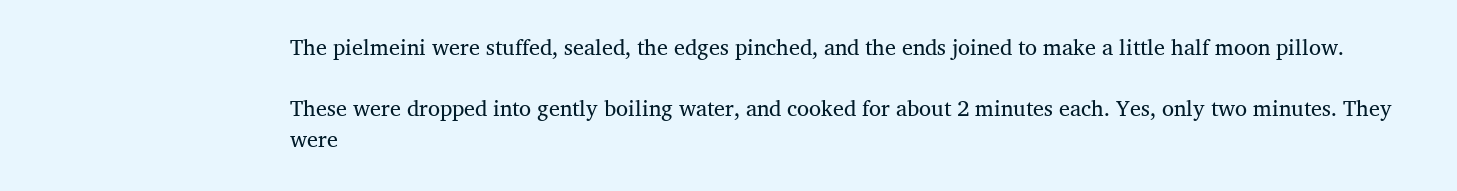The pielmeini were stuffed, sealed, the edges pinched, and the ends joined to make a little half moon pillow.

These were dropped into gently boiling water, and cooked for about 2 minutes each. Yes, only two minutes. They were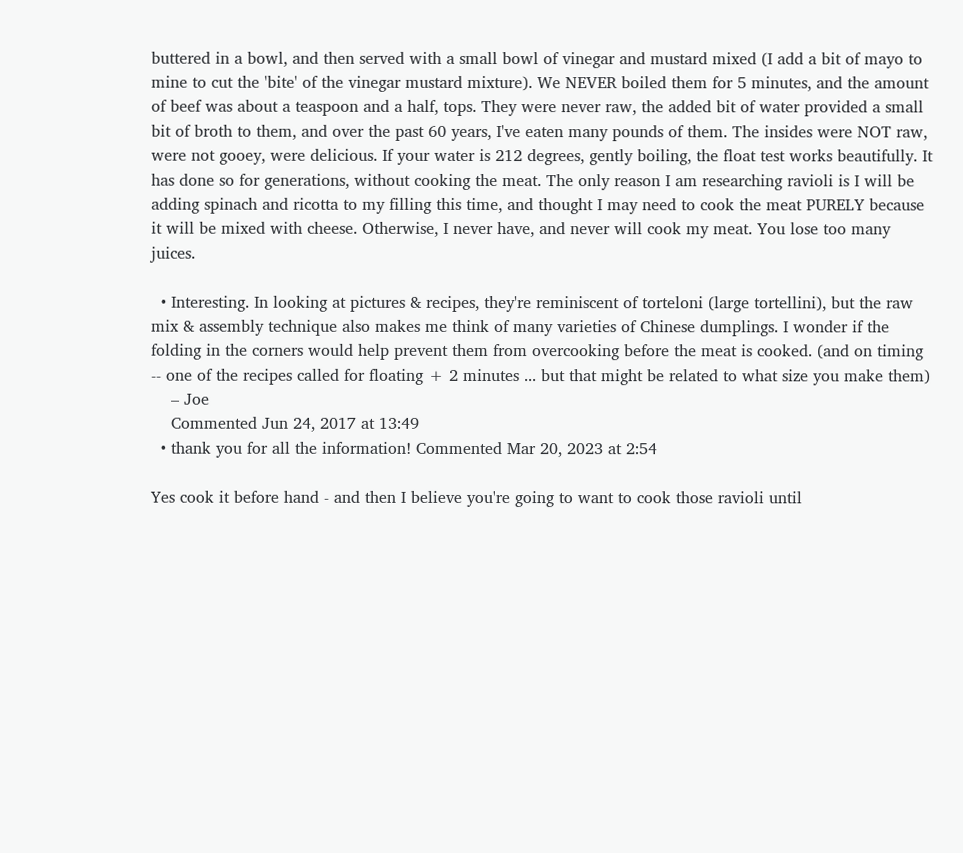buttered in a bowl, and then served with a small bowl of vinegar and mustard mixed (I add a bit of mayo to mine to cut the 'bite' of the vinegar mustard mixture). We NEVER boiled them for 5 minutes, and the amount of beef was about a teaspoon and a half, tops. They were never raw, the added bit of water provided a small bit of broth to them, and over the past 60 years, I've eaten many pounds of them. The insides were NOT raw, were not gooey, were delicious. If your water is 212 degrees, gently boiling, the float test works beautifully. It has done so for generations, without cooking the meat. The only reason I am researching ravioli is I will be adding spinach and ricotta to my filling this time, and thought I may need to cook the meat PURELY because it will be mixed with cheese. Otherwise, I never have, and never will cook my meat. You lose too many juices.

  • Interesting. In looking at pictures & recipes, they're reminiscent of torteloni (large tortellini), but the raw mix & assembly technique also makes me think of many varieties of Chinese dumplings. I wonder if the folding in the corners would help prevent them from overcooking before the meat is cooked. (and on timing -- one of the recipes called for floating + 2 minutes ... but that might be related to what size you make them)
    – Joe
    Commented Jun 24, 2017 at 13:49
  • thank you for all the information! Commented Mar 20, 2023 at 2:54

Yes cook it before hand - and then I believe you're going to want to cook those ravioli until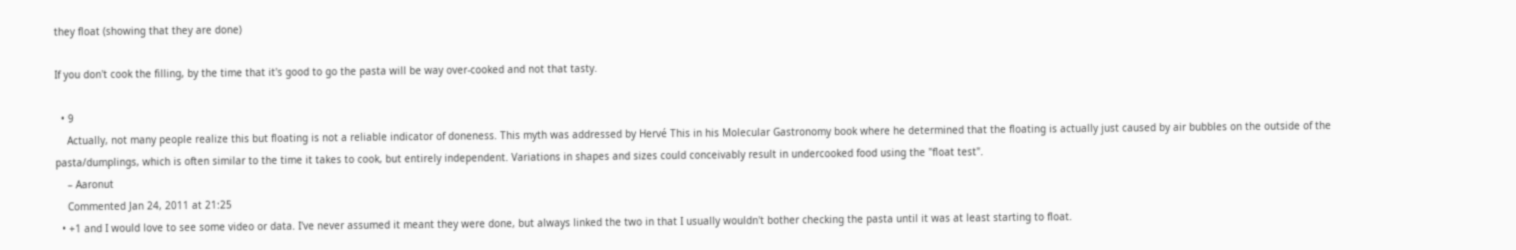they float (showing that they are done)

If you don't cook the filling, by the time that it's good to go the pasta will be way over-cooked and not that tasty.

  • 9
    Actually, not many people realize this but floating is not a reliable indicator of doneness. This myth was addressed by Hervé This in his Molecular Gastronomy book where he determined that the floating is actually just caused by air bubbles on the outside of the pasta/dumplings, which is often similar to the time it takes to cook, but entirely independent. Variations in shapes and sizes could conceivably result in undercooked food using the "float test".
    – Aaronut
    Commented Jan 24, 2011 at 21:25
  • +1 and I would love to see some video or data. I've never assumed it meant they were done, but always linked the two in that I usually wouldn't bother checking the pasta until it was at least starting to float.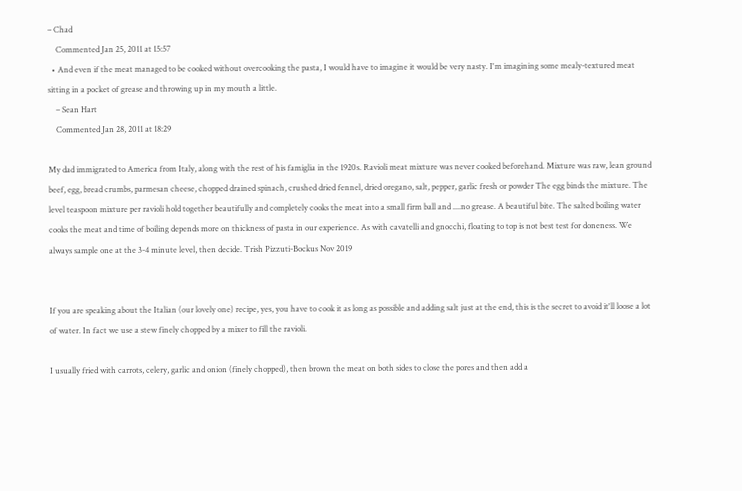– Chad
    Commented Jan 25, 2011 at 15:57
  • And even if the meat managed to be cooked without overcooking the pasta, I would have to imagine it would be very nasty. I'm imagining some mealy-textured meat sitting in a pocket of grease and throwing up in my mouth a little.
    – Sean Hart
    Commented Jan 28, 2011 at 18:29

My dad immigrated to America from Italy, along with the rest of his famiglia in the 1920s. Ravioli meat mixture was never cooked beforehand. Mixture was raw, lean ground beef, egg, bread crumbs, parmesan cheese, chopped drained spinach, crushed dried fennel, dried oregano, salt, pepper, garlic fresh or powder The egg binds the mixture. The level teaspoon mixture per ravioli hold together beautifully and completely cooks the meat into a small firm ball and ....no grease. A beautiful bite. The salted boiling water cooks the meat and time of boiling depends more on thickness of pasta in our experience. As with cavatelli and gnocchi, floating to top is not best test for doneness. We always sample one at the 3-4 minute level, then decide. Trish Pizzuti-Bockus Nov 2019


If you are speaking about the Italian (our lovely one) recipe, yes, you have to cook it as long as possible and adding salt just at the end, this is the secret to avoid it'll loose a lot of water. In fact we use a stew finely chopped by a mixer to fill the ravioli.

I usually fried with carrots, celery, garlic and onion (finely chopped), then brown the meat on both sides to close the pores and then add a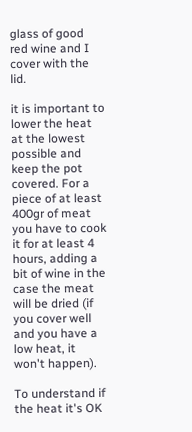glass of good red wine and I cover with the lid.

it is important to lower the heat at the lowest possible and keep the pot covered. For a piece of at least 400gr of meat you have to cook it for at least 4 hours, adding a bit of wine in the case the meat will be dried (if you cover well and you have a low heat, it won't happen).

To understand if the heat it's OK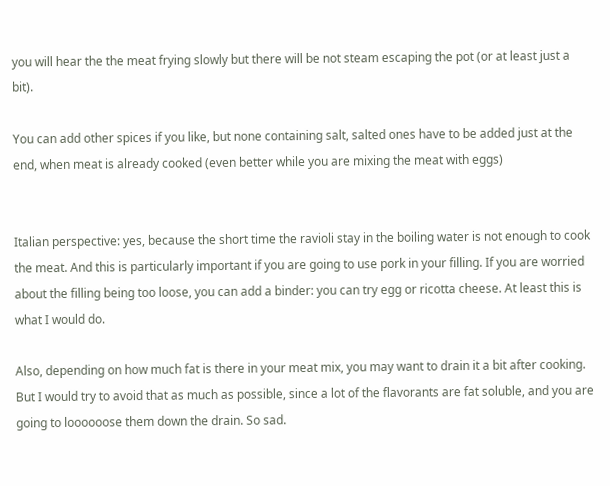you will hear the the meat frying slowly but there will be not steam escaping the pot (or at least just a bit).

You can add other spices if you like, but none containing salt, salted ones have to be added just at the end, when meat is already cooked (even better while you are mixing the meat with eggs)


Italian perspective: yes, because the short time the ravioli stay in the boiling water is not enough to cook the meat. And this is particularly important if you are going to use pork in your filling. If you are worried about the filling being too loose, you can add a binder: you can try egg or ricotta cheese. At least this is what I would do.

Also, depending on how much fat is there in your meat mix, you may want to drain it a bit after cooking. But I would try to avoid that as much as possible, since a lot of the flavorants are fat soluble, and you are going to loooooose them down the drain. So sad.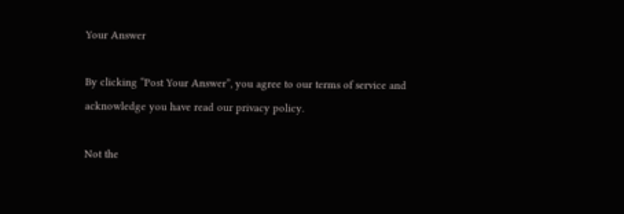Your Answer

By clicking “Post Your Answer”, you agree to our terms of service and acknowledge you have read our privacy policy.

Not the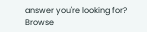answer you're looking for? Browse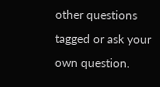other questions tagged or ask your own question.